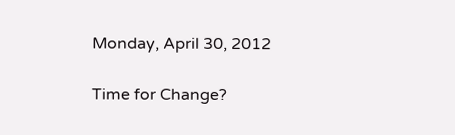Monday, April 30, 2012

Time for Change?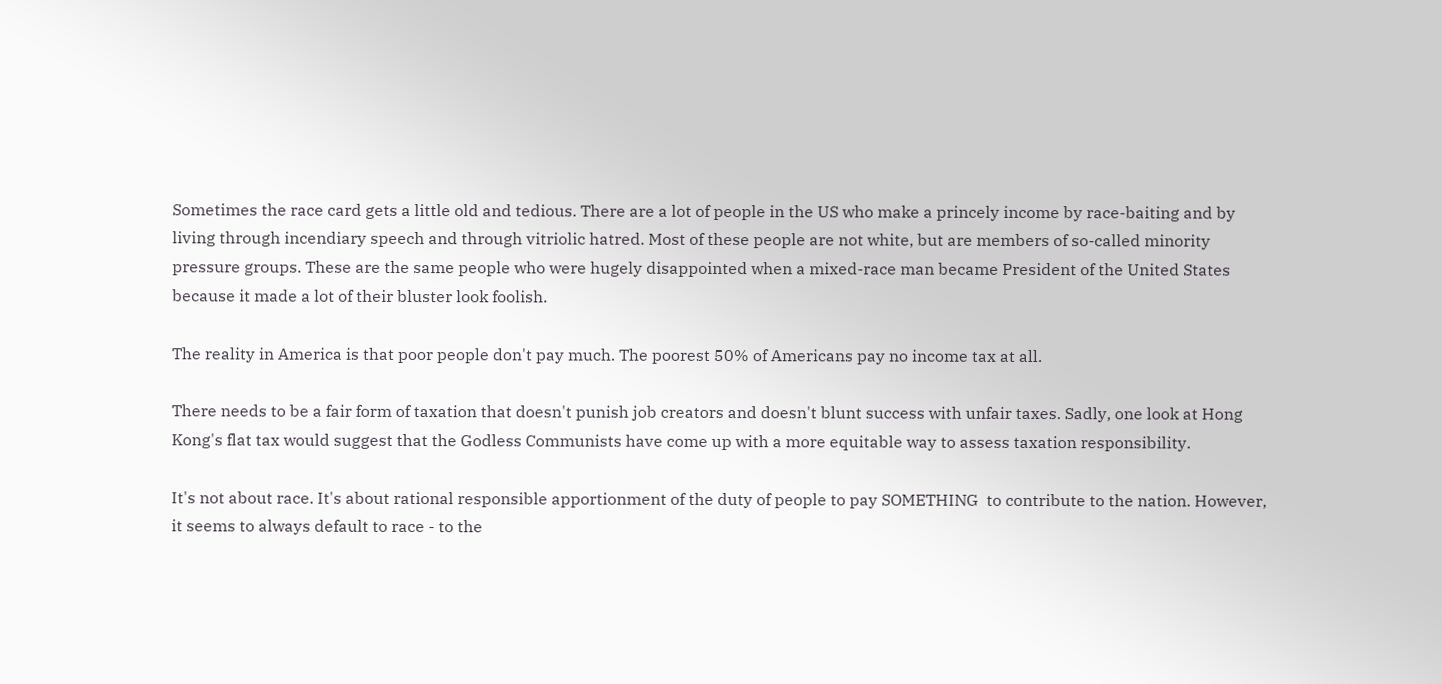Sometimes the race card gets a little old and tedious. There are a lot of people in the US who make a princely income by race-baiting and by living through incendiary speech and through vitriolic hatred. Most of these people are not white, but are members of so-called minority pressure groups. These are the same people who were hugely disappointed when a mixed-race man became President of the United States because it made a lot of their bluster look foolish.

The reality in America is that poor people don't pay much. The poorest 50% of Americans pay no income tax at all.

There needs to be a fair form of taxation that doesn't punish job creators and doesn't blunt success with unfair taxes. Sadly, one look at Hong Kong's flat tax would suggest that the Godless Communists have come up with a more equitable way to assess taxation responsibility.

It's not about race. It's about rational responsible apportionment of the duty of people to pay SOMETHING  to contribute to the nation. However, it seems to always default to race - to the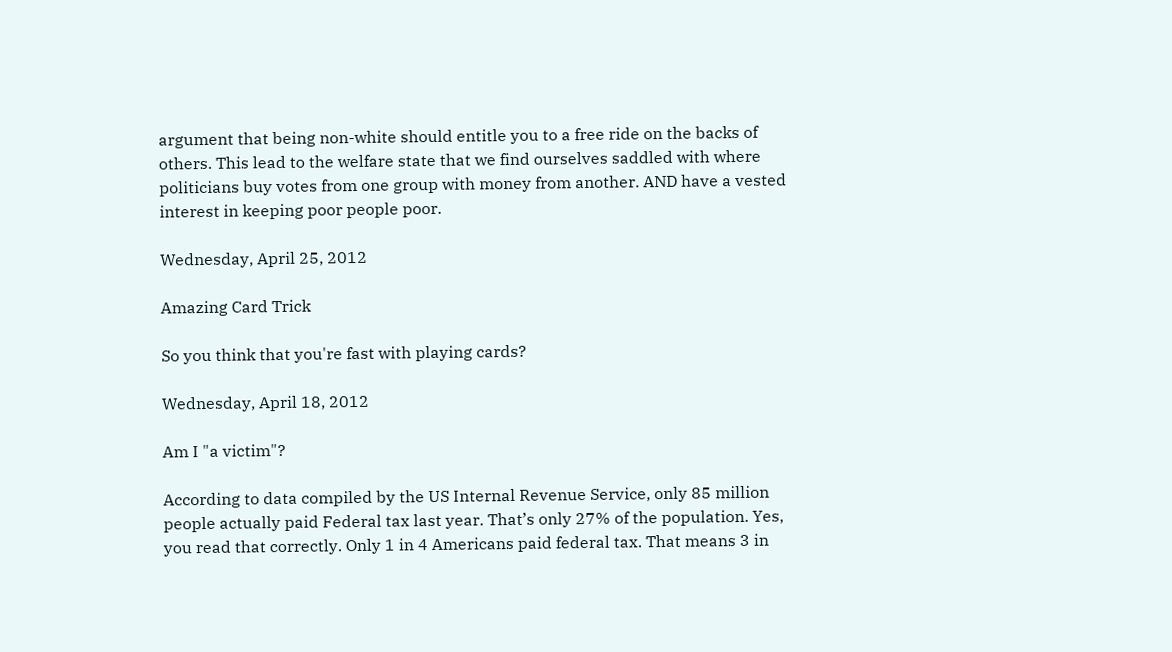argument that being non-white should entitle you to a free ride on the backs of others. This lead to the welfare state that we find ourselves saddled with where politicians buy votes from one group with money from another. AND have a vested interest in keeping poor people poor.

Wednesday, April 25, 2012

Amazing Card Trick

So you think that you're fast with playing cards?

Wednesday, April 18, 2012

Am I "a victim"?

According to data compiled by the US Internal Revenue Service, only 85 million people actually paid Federal tax last year. That’s only 27% of the population. Yes, you read that correctly. Only 1 in 4 Americans paid federal tax. That means 3 in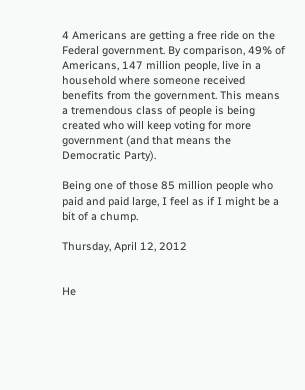4 Americans are getting a free ride on the Federal government. By comparison, 49% of Americans, 147 million people, live in a household where someone received benefits from the government. This means a tremendous class of people is being created who will keep voting for more government (and that means the Democratic Party).

Being one of those 85 million people who paid and paid large, I feel as if I might be a bit of a chump.

Thursday, April 12, 2012


He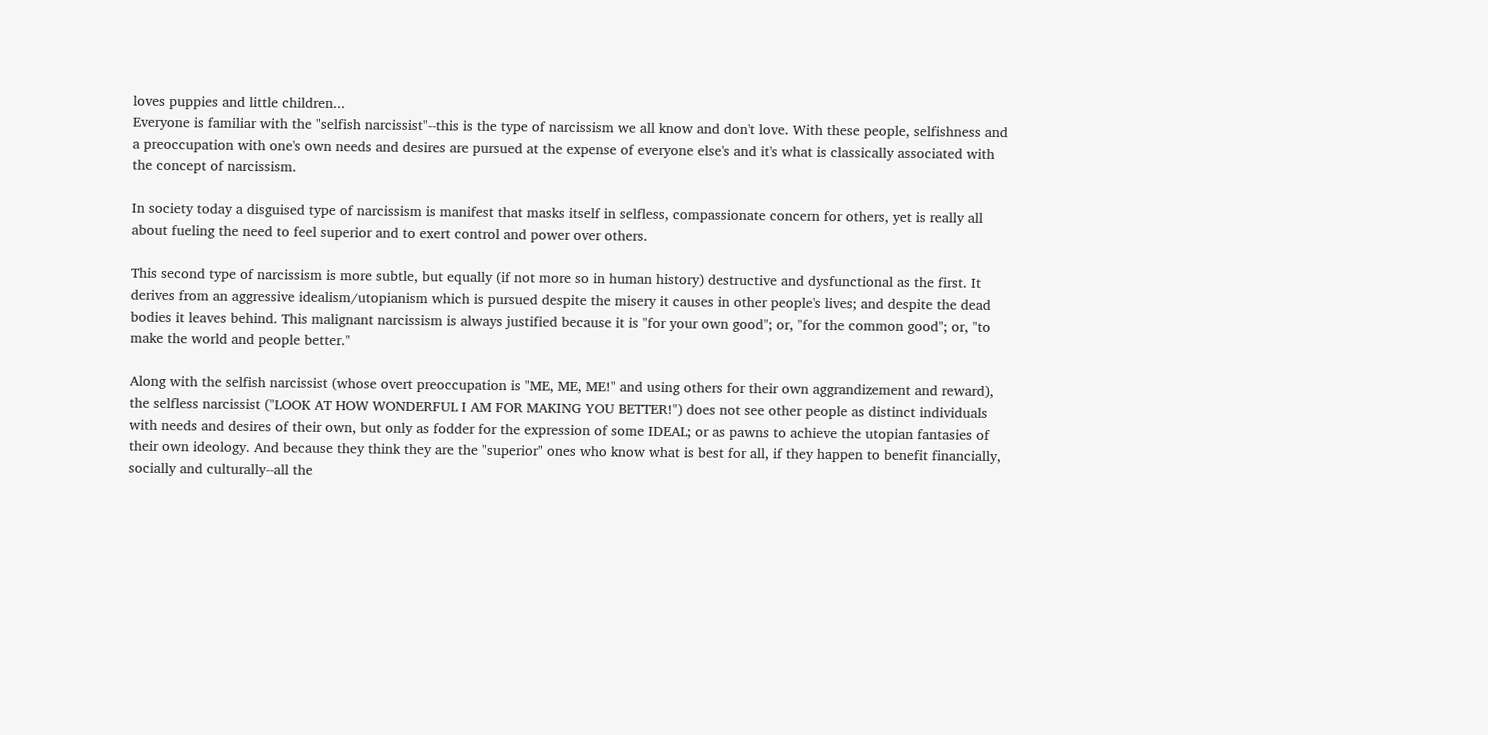loves puppies and little children...
Everyone is familiar with the "selfish narcissist"--this is the type of narcissism we all know and don't love. With these people, selfishness and a preoccupation with one's own needs and desires are pursued at the expense of everyone else's and it's what is classically associated with the concept of narcissism.

In society today a disguised type of narcissism is manifest that masks itself in selfless, compassionate concern for others, yet is really all about fueling the need to feel superior and to exert control and power over others.

This second type of narcissism is more subtle, but equally (if not more so in human history) destructive and dysfunctional as the first. It derives from an aggressive idealism/utopianism which is pursued despite the misery it causes in other people's lives; and despite the dead bodies it leaves behind. This malignant narcissism is always justified because it is "for your own good"; or, "for the common good"; or, "to make the world and people better."

Along with the selfish narcissist (whose overt preoccupation is "ME, ME, ME!" and using others for their own aggrandizement and reward), the selfless narcissist ("LOOK AT HOW WONDERFUL I AM FOR MAKING YOU BETTER!") does not see other people as distinct individuals with needs and desires of their own, but only as fodder for the expression of some IDEAL; or as pawns to achieve the utopian fantasies of their own ideology. And because they think they are the "superior" ones who know what is best for all, if they happen to benefit financially, socially and culturally--all the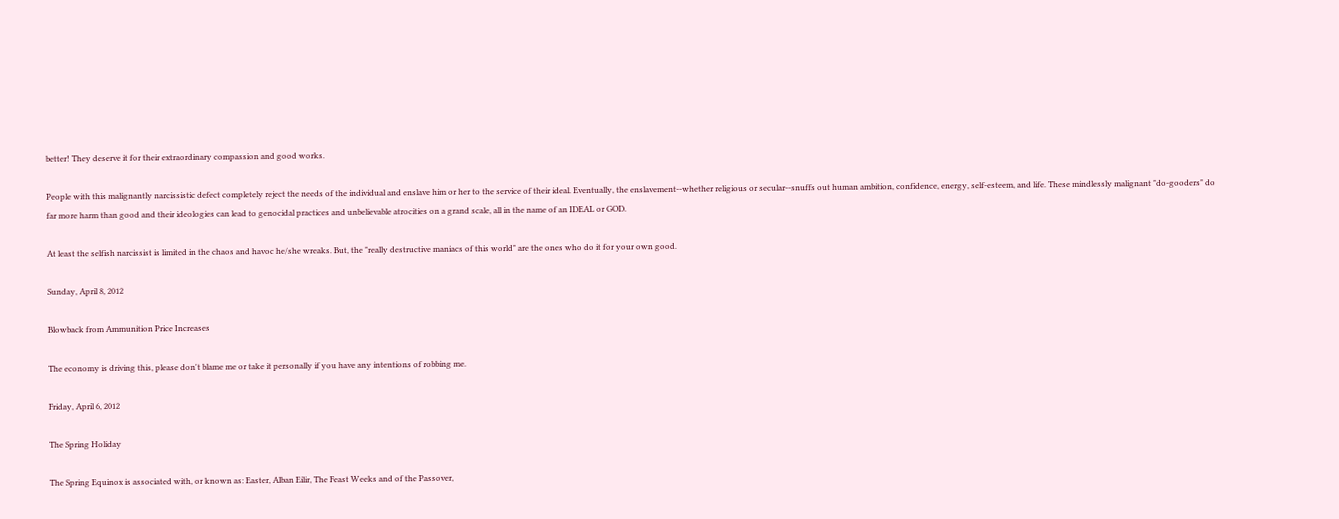better! They deserve it for their extraordinary compassion and good works.

People with this malignantly narcissistic defect completely reject the needs of the individual and enslave him or her to the service of their ideal. Eventually, the enslavement--whether religious or secular--snuffs out human ambition, confidence, energy, self-esteem, and life. These mindlessly malignant "do-gooders" do far more harm than good and their ideologies can lead to genocidal practices and unbelievable atrocities on a grand scale, all in the name of an IDEAL or GOD.

At least the selfish narcissist is limited in the chaos and havoc he/she wreaks. But, the "really destructive maniacs of this world" are the ones who do it for your own good.

Sunday, April 8, 2012

Blowback from Ammunition Price Increases

The economy is driving this, please don't blame me or take it personally if you have any intentions of robbing me.

Friday, April 6, 2012

The Spring Holiday

The Spring Equinox is associated with, or known as: Easter, Alban Eilir, The Feast Weeks and of the Passover,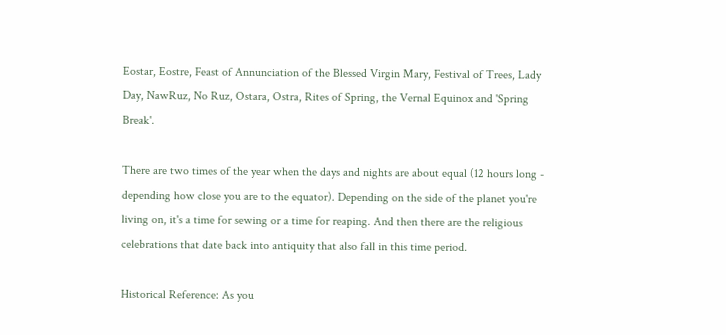Eostar, Eostre, Feast of Annunciation of the Blessed Virgin Mary, Festival of Trees, Lady Day, NawRuz, No Ruz, Ostara, Ostra, Rites of Spring, the Vernal Equinox and 'Spring Break'.

There are two times of the year when the days and nights are about equal (12 hours long - depending how close you are to the equator). Depending on the side of the planet you're living on, it's a time for sewing or a time for reaping. And then there are the religious celebrations that date back into antiquity that also fall in this time period.

Historical Reference: As you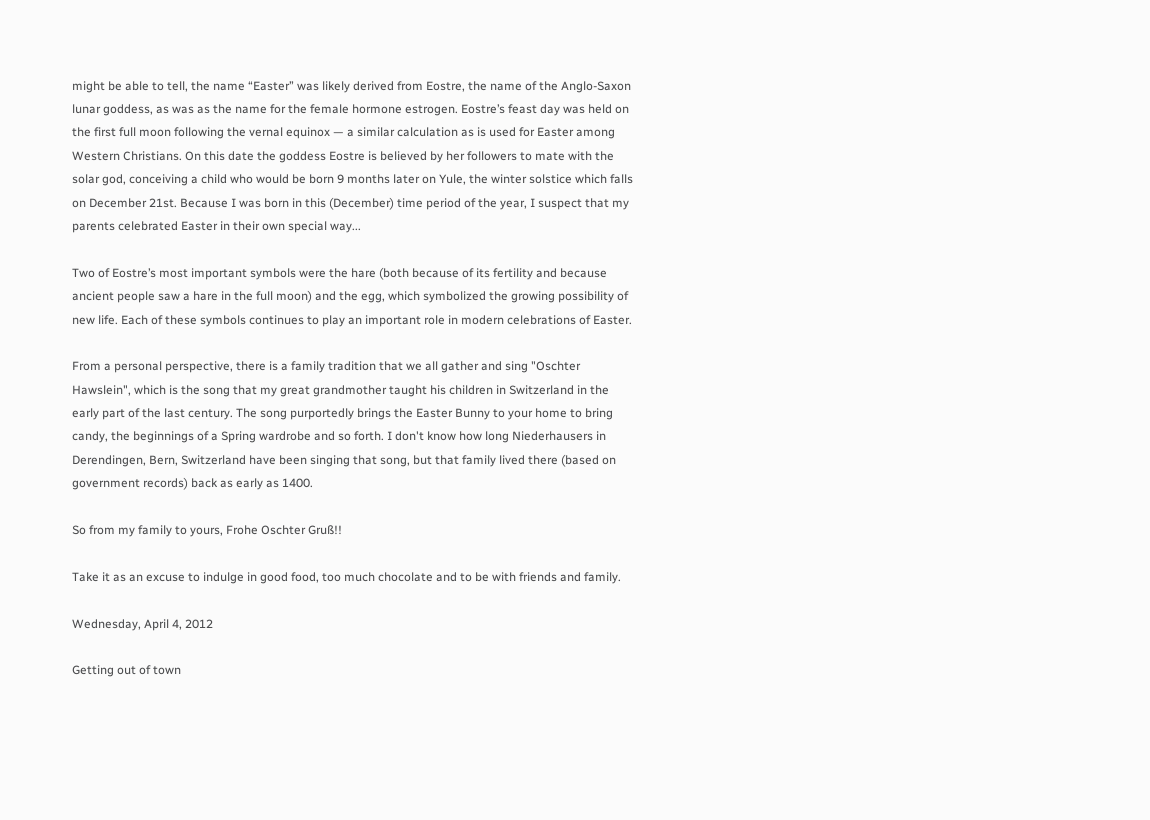might be able to tell, the name “Easter” was likely derived from Eostre, the name of the Anglo-Saxon lunar goddess, as was as the name for the female hormone estrogen. Eostre’s feast day was held on the first full moon following the vernal equinox — a similar calculation as is used for Easter among Western Christians. On this date the goddess Eostre is believed by her followers to mate with the solar god, conceiving a child who would be born 9 months later on Yule, the winter solstice which falls on December 21st. Because I was born in this (December) time period of the year, I suspect that my parents celebrated Easter in their own special way...

Two of Eostre’s most important symbols were the hare (both because of its fertility and because ancient people saw a hare in the full moon) and the egg, which symbolized the growing possibility of new life. Each of these symbols continues to play an important role in modern celebrations of Easter.

From a personal perspective, there is a family tradition that we all gather and sing "Oschter Hawslein", which is the song that my great grandmother taught his children in Switzerland in the early part of the last century. The song purportedly brings the Easter Bunny to your home to bring candy, the beginnings of a Spring wardrobe and so forth. I don't know how long Niederhausers in Derendingen, Bern, Switzerland have been singing that song, but that family lived there (based on government records) back as early as 1400.

So from my family to yours, Frohe Oschter Gruß!!

Take it as an excuse to indulge in good food, too much chocolate and to be with friends and family.

Wednesday, April 4, 2012

Getting out of town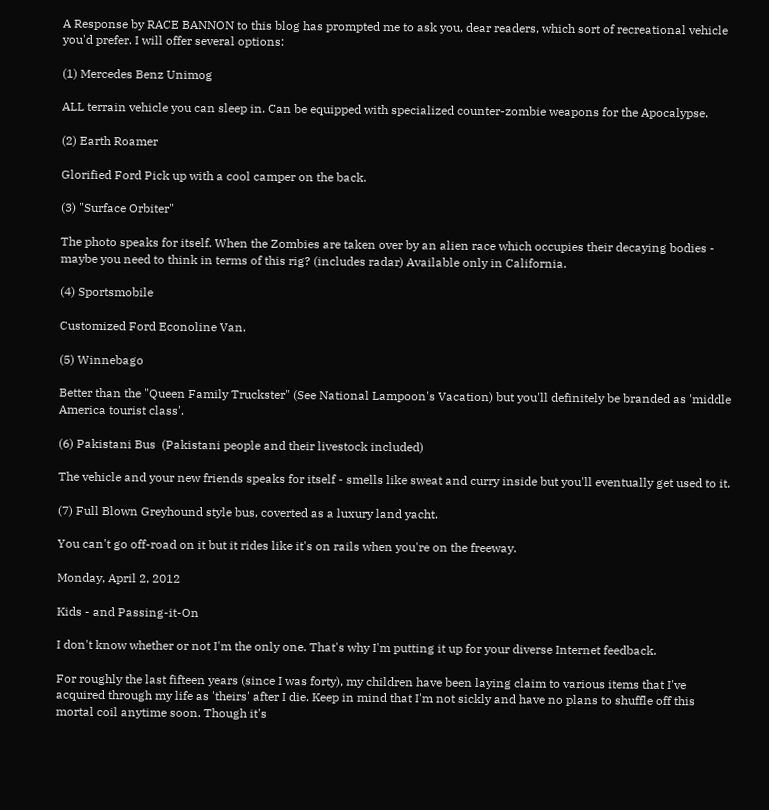A Response by RACE BANNON to this blog has prompted me to ask you, dear readers, which sort of recreational vehicle you'd prefer. I will offer several options:

(1) Mercedes Benz Unimog

ALL terrain vehicle you can sleep in. Can be equipped with specialized counter-zombie weapons for the Apocalypse.

(2) Earth Roamer

Glorified Ford Pick up with a cool camper on the back.

(3) "Surface Orbiter"

The photo speaks for itself. When the Zombies are taken over by an alien race which occupies their decaying bodies - maybe you need to think in terms of this rig? (includes radar) Available only in California.

(4) Sportsmobile

Customized Ford Econoline Van.

(5) Winnebago

Better than the "Queen Family Truckster" (See National Lampoon's Vacation) but you'll definitely be branded as 'middle America tourist class'.

(6) Pakistani Bus  (Pakistani people and their livestock included)

The vehicle and your new friends speaks for itself - smells like sweat and curry inside but you'll eventually get used to it.

(7) Full Blown Greyhound style bus, coverted as a luxury land yacht.

You can't go off-road on it but it rides like it's on rails when you're on the freeway.

Monday, April 2, 2012

Kids - and Passing-it-On

I don't know whether or not I'm the only one. That's why I'm putting it up for your diverse Internet feedback.

For roughly the last fifteen years (since I was forty), my children have been laying claim to various items that I've acquired through my life as 'theirs' after I die. Keep in mind that I'm not sickly and have no plans to shuffle off this mortal coil anytime soon. Though it's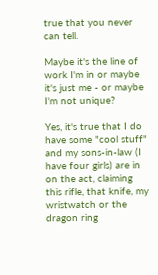true that you never can tell.

Maybe it's the line of work I'm in or maybe it's just me - or maybe I'm not unique?

Yes, it's true that I do have some "cool stuff" and my sons-in-law (I have four girls) are in on the act, claiming this rifle, that knife, my wristwatch or the dragon ring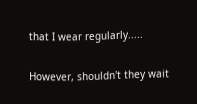that I wear regularly.....

However, shouldn't they wait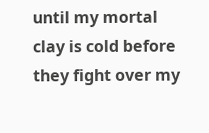until my mortal clay is cold before they fight over my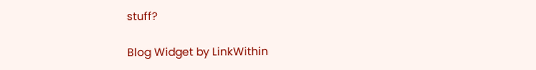stuff?

Blog Widget by LinkWithin